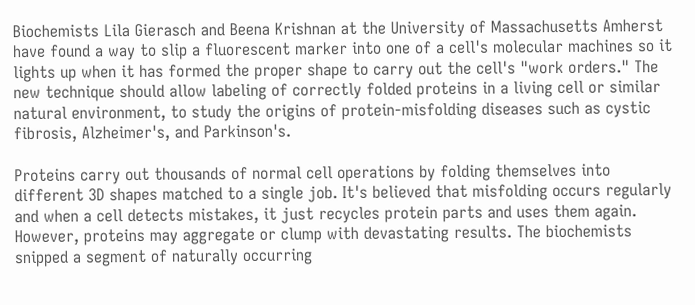Biochemists Lila Gierasch and Beena Krishnan at the University of Massachusetts Amherst have found a way to slip a fluorescent marker into one of a cell's molecular machines so it lights up when it has formed the proper shape to carry out the cell's "work orders." The new technique should allow labeling of correctly folded proteins in a living cell or similar natural environment, to study the origins of protein-misfolding diseases such as cystic fibrosis, Alzheimer's, and Parkinson's.

Proteins carry out thousands of normal cell operations by folding themselves into different 3D shapes matched to a single job. It's believed that misfolding occurs regularly and when a cell detects mistakes, it just recycles protein parts and uses them again. However, proteins may aggregate or clump with devastating results. The biochemists snipped a segment of naturally occurring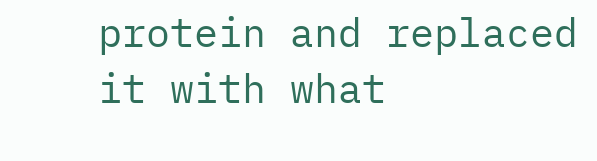protein and replaced it with what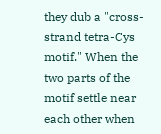they dub a "cross-strand tetra-Cys motif." When the two parts of the motif settle near each other when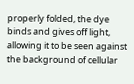properly folded, the dye binds and gives off light, allowing it to be seen against the background of cellular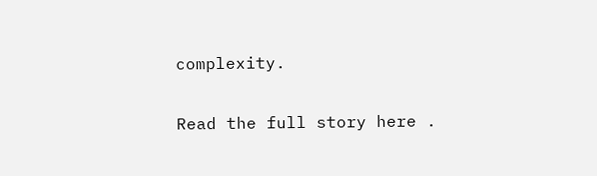complexity.

Read the full story here .